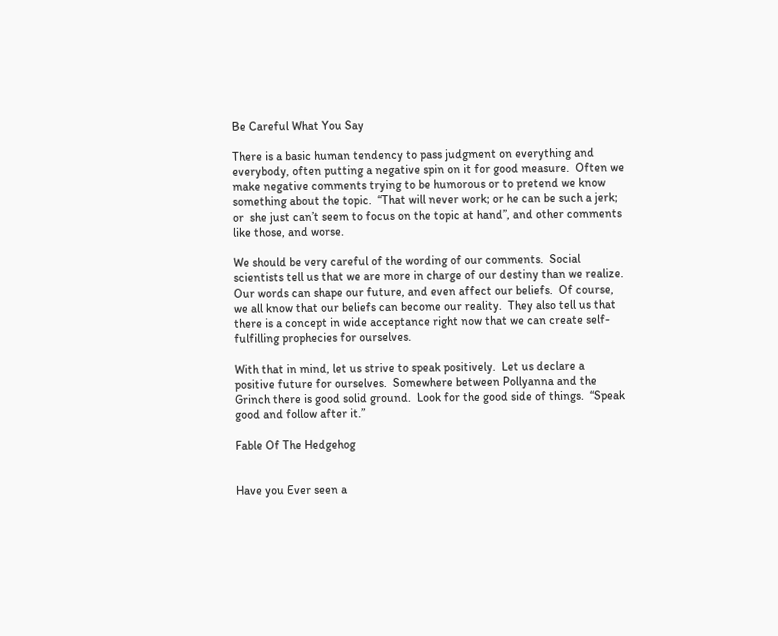Be Careful What You Say

There is a basic human tendency to pass judgment on everything and everybody, often putting a negative spin on it for good measure.  Often we make negative comments trying to be humorous or to pretend we know something about the topic.  “That will never work; or he can be such a jerk; or  she just can’t seem to focus on the topic at hand”, and other comments like those, and worse.

We should be very careful of the wording of our comments.  Social scientists tell us that we are more in charge of our destiny than we realize.  Our words can shape our future, and even affect our beliefs.  Of course, we all know that our beliefs can become our reality.  They also tell us that there is a concept in wide acceptance right now that we can create self-fulfilling prophecies for ourselves.

With that in mind, let us strive to speak positively.  Let us declare a positive future for ourselves.  Somewhere between Pollyanna and the Grinch there is good solid ground.  Look for the good side of things.  “Speak good and follow after it.”

Fable Of The Hedgehog


Have you Ever seen a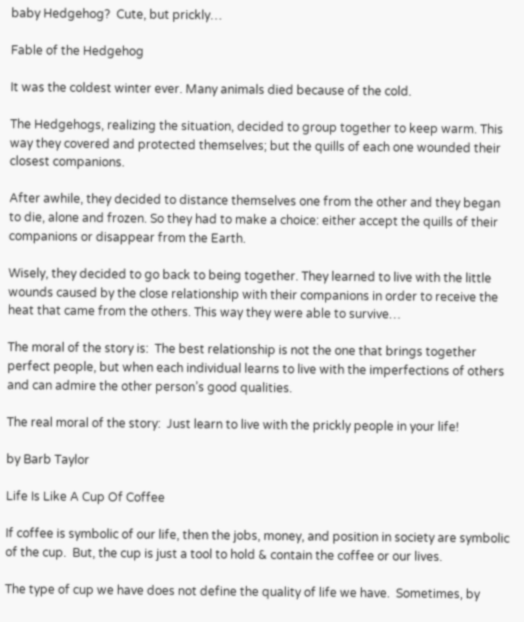baby Hedgehog?  Cute, but prickly…

Fable of the Hedgehog

It was the coldest winter ever. Many animals died because of the cold.

The Hedgehogs, realizing the situation, decided to group together to keep warm. This way they covered and protected themselves; but the quills of each one wounded their closest companions.

After awhile, they decided to distance themselves one from the other and they began to die, alone and frozen. So they had to make a choice: either accept the quills of their companions or disappear from the Earth.

Wisely, they decided to go back to being together. They learned to live with the little wounds caused by the close relationship with their companions in order to receive the heat that came from the others. This way they were able to survive…

The moral of the story is:  The best relationship is not the one that brings together perfect people, but when each individual learns to live with the imperfections of others and can admire the other person’s good qualities.

The real moral of the story:  Just learn to live with the prickly people in your life!

by Barb Taylor

Life Is Like A Cup Of Coffee

If coffee is symbolic of our life, then the jobs, money, and position in society are symbolic of the cup.  But, the cup is just a tool to hold & contain the coffee or our lives.

The type of cup we have does not define the quality of life we have.  Sometimes, by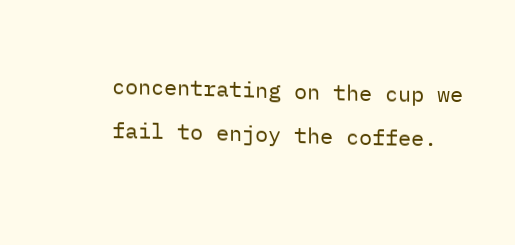concentrating on the cup we fail to enjoy the coffee.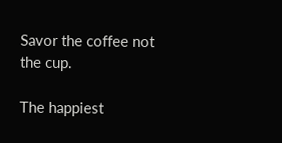Savor the coffee not the cup.

The happiest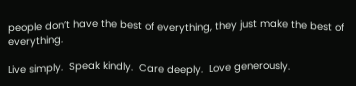people don’t have the best of everything, they just make the best of everything.

Live simply.  Speak kindly.  Care deeply.  Love generously.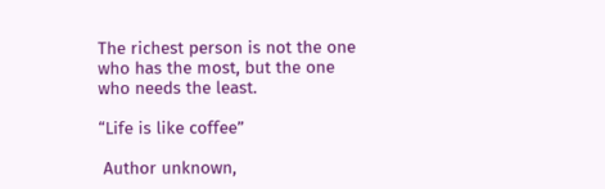The richest person is not the one who has the most, but the one who needs the least.

“Life is like coffee”

 Author unknown,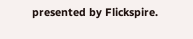presented by Flickspire.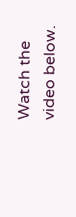Watch the video below.